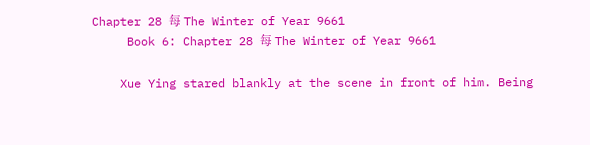Chapter 28 每 The Winter of Year 9661
     Book 6: Chapter 28 每 The Winter of Year 9661

    Xue Ying stared blankly at the scene in front of him. Being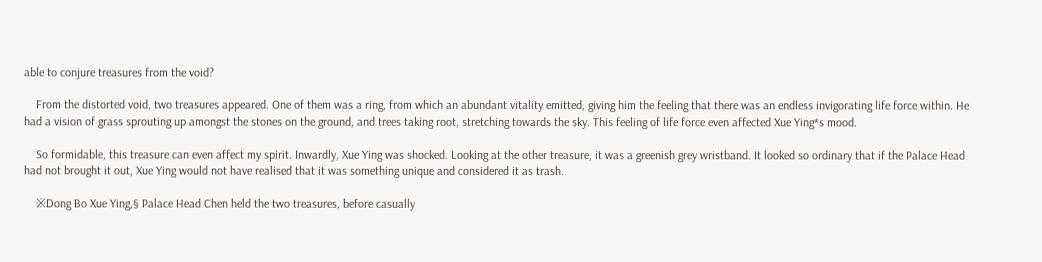able to conjure treasures from the void?

    From the distorted void, two treasures appeared. One of them was a ring, from which an abundant vitality emitted, giving him the feeling that there was an endless invigorating life force within. He had a vision of grass sprouting up amongst the stones on the ground, and trees taking root, stretching towards the sky. This feeling of life force even affected Xue Ying*s mood.

    So formidable, this treasure can even affect my spirit. Inwardly, Xue Ying was shocked. Looking at the other treasure, it was a greenish grey wristband. It looked so ordinary that if the Palace Head had not brought it out, Xue Ying would not have realised that it was something unique and considered it as trash.

    ※Dong Bo Xue Ying,§ Palace Head Chen held the two treasures, before casually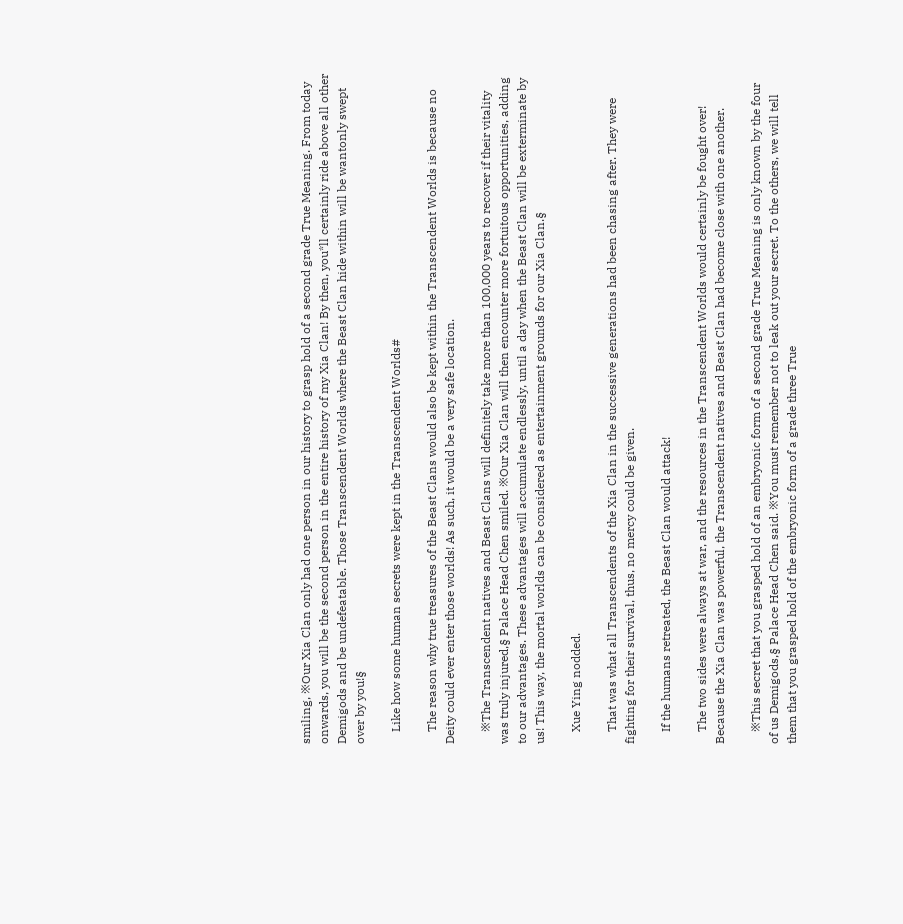smiling, ※Our Xia Clan only had one person in our history to grasp hold of a second grade True Meaning. From today onwards, you will be the second person in the entire history of my Xia Clan! By then, you*ll certainly ride above all other Demigods and be undefeatable. Those Transcendent Worlds where the Beast Clan hide within will be wantonly swept over by you!§

    Like how some human secrets were kept in the Transcendent Worlds#

    The reason why true treasures of the Beast Clans would also be kept within the Transcendent Worlds is because no Deity could ever enter those worlds! As such, it would be a very safe location.

    ※The Transcendent natives and Beast Clans will definitely take more than 100,000 years to recover if their vitality was truly injured,§ Palace Head Chen smiled. ※Our Xia Clan will then encounter more fortuitous opportunities, adding to our advantages. These advantages will accumulate endlessly, until a day when the Beast Clan will be exterminate by us! This way, the mortal worlds can be considered as entertainment grounds for our Xia Clan.§

    Xue Ying nodded.

    That was what all Transcendents of the Xia Clan in the successive generations had been chasing after. They were fighting for their survival, thus, no mercy could be given.

    If the humans retreated, the Beast Clan would attack!

    The two sides were always at war, and the resources in the Transcendent Worlds would certainly be fought over! Because the Xia Clan was powerful, the Transcendent natives and Beast Clan had become close with one another.

    ※This secret that you grasped hold of an embryonic form of a second grade True Meaning is only known by the four of us Demigods,§ Palace Head Chen said. ※You must remember not to leak out your secret. To the others, we will tell them that you grasped hold of the embryonic form of a grade three True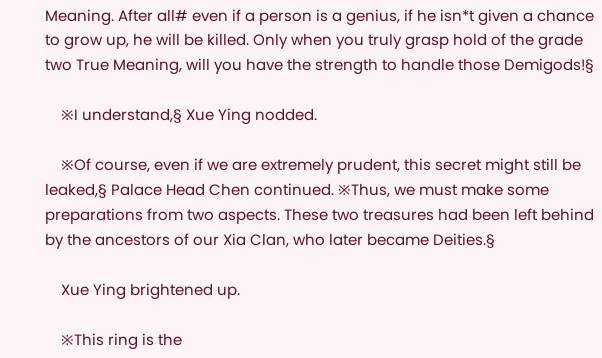Meaning. After all# even if a person is a genius, if he isn*t given a chance to grow up, he will be killed. Only when you truly grasp hold of the grade two True Meaning, will you have the strength to handle those Demigods!§

    ※I understand,§ Xue Ying nodded.

    ※Of course, even if we are extremely prudent, this secret might still be leaked,§ Palace Head Chen continued. ※Thus, we must make some preparations from two aspects. These two treasures had been left behind by the ancestors of our Xia Clan, who later became Deities.§

    Xue Ying brightened up.

    ※This ring is the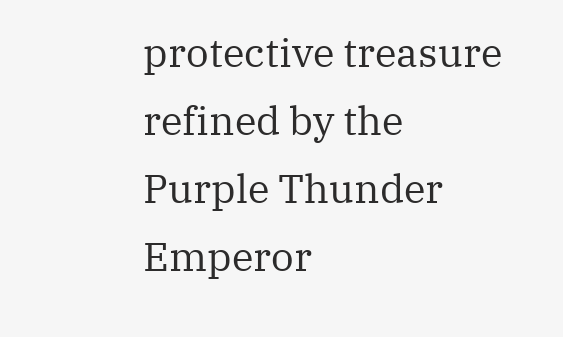protective treasure refined by the Purple Thunder Emperor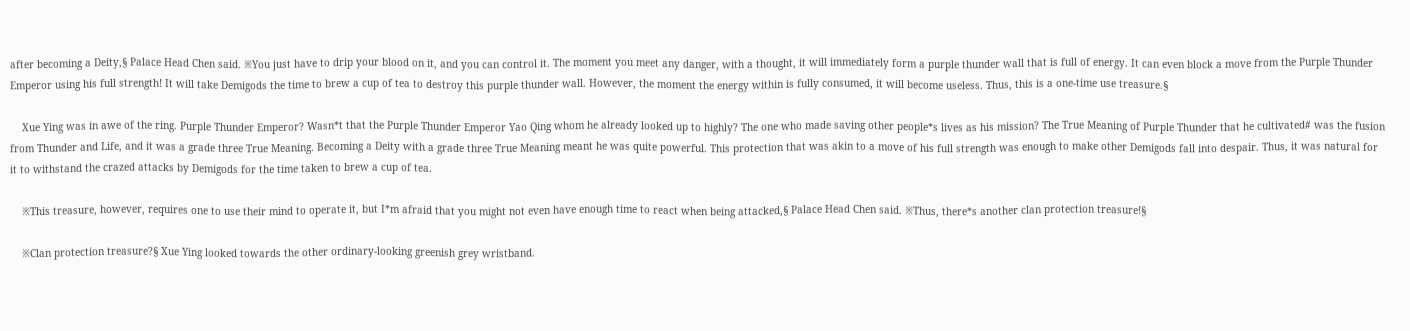after becoming a Deity,§ Palace Head Chen said. ※You just have to drip your blood on it, and you can control it. The moment you meet any danger, with a thought, it will immediately form a purple thunder wall that is full of energy. It can even block a move from the Purple Thunder Emperor using his full strength! It will take Demigods the time to brew a cup of tea to destroy this purple thunder wall. However, the moment the energy within is fully consumed, it will become useless. Thus, this is a one-time use treasure.§

    Xue Ying was in awe of the ring. Purple Thunder Emperor? Wasn*t that the Purple Thunder Emperor Yao Qing whom he already looked up to highly? The one who made saving other people*s lives as his mission? The True Meaning of Purple Thunder that he cultivated# was the fusion from Thunder and Life, and it was a grade three True Meaning. Becoming a Deity with a grade three True Meaning meant he was quite powerful. This protection that was akin to a move of his full strength was enough to make other Demigods fall into despair. Thus, it was natural for it to withstand the crazed attacks by Demigods for the time taken to brew a cup of tea.

    ※This treasure, however, requires one to use their mind to operate it, but I*m afraid that you might not even have enough time to react when being attacked,§ Palace Head Chen said. ※Thus, there*s another clan protection treasure!§

    ※Clan protection treasure?§ Xue Ying looked towards the other ordinary-looking greenish grey wristband.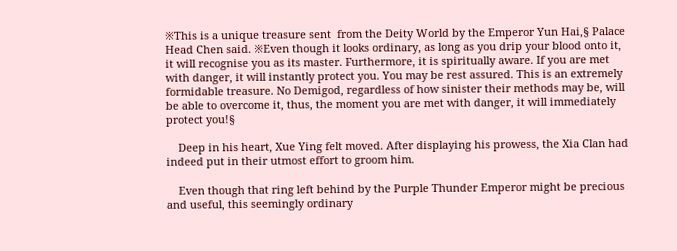※This is a unique treasure sent  from the Deity World by the Emperor Yun Hai,§ Palace Head Chen said. ※Even though it looks ordinary, as long as you drip your blood onto it, it will recognise you as its master. Furthermore, it is spiritually aware. If you are met with danger, it will instantly protect you. You may be rest assured. This is an extremely formidable treasure. No Demigod, regardless of how sinister their methods may be, will be able to overcome it, thus, the moment you are met with danger, it will immediately protect you!§

    Deep in his heart, Xue Ying felt moved. After displaying his prowess, the Xia Clan had indeed put in their utmost effort to groom him.

    Even though that ring left behind by the Purple Thunder Emperor might be precious and useful, this seemingly ordinary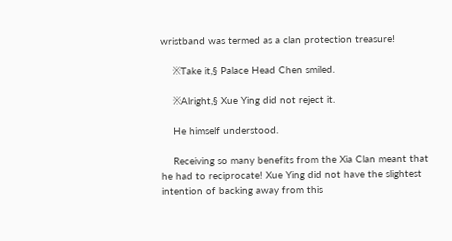wristband was termed as a clan protection treasure!

    ※Take it,§ Palace Head Chen smiled.

    ※Alright,§ Xue Ying did not reject it.

    He himself understood.

    Receiving so many benefits from the Xia Clan meant that he had to reciprocate! Xue Ying did not have the slightest intention of backing away from this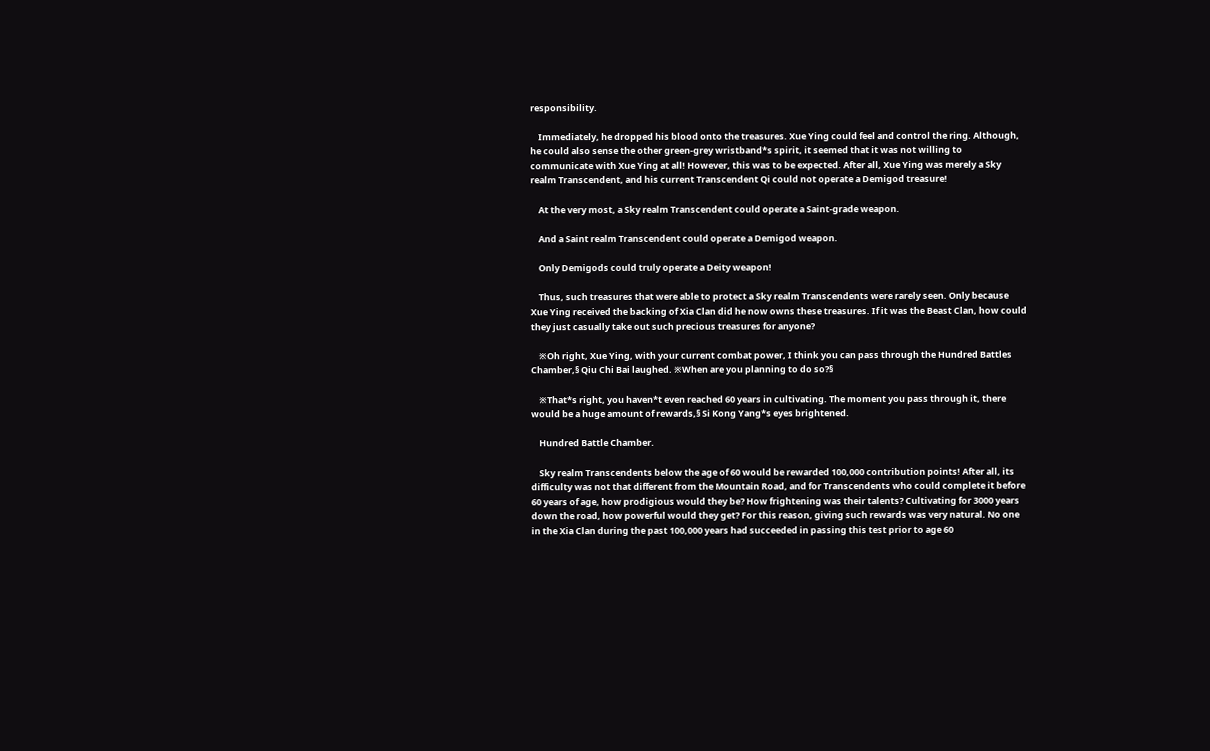responsibility.

    Immediately, he dropped his blood onto the treasures. Xue Ying could feel and control the ring. Although, he could also sense the other green-grey wristband*s spirit, it seemed that it was not willing to communicate with Xue Ying at all! However, this was to be expected. After all, Xue Ying was merely a Sky realm Transcendent, and his current Transcendent Qi could not operate a Demigod treasure!

    At the very most, a Sky realm Transcendent could operate a Saint-grade weapon.

    And a Saint realm Transcendent could operate a Demigod weapon.

    Only Demigods could truly operate a Deity weapon!

    Thus, such treasures that were able to protect a Sky realm Transcendents were rarely seen. Only because Xue Ying received the backing of Xia Clan did he now owns these treasures. If it was the Beast Clan, how could they just casually take out such precious treasures for anyone?

    ※Oh right, Xue Ying, with your current combat power, I think you can pass through the Hundred Battles Chamber,§ Qiu Chi Bai laughed. ※When are you planning to do so?§

    ※That*s right, you haven*t even reached 60 years in cultivating. The moment you pass through it, there would be a huge amount of rewards,§ Si Kong Yang*s eyes brightened.

    Hundred Battle Chamber.

    Sky realm Transcendents below the age of 60 would be rewarded 100,000 contribution points! After all, its difficulty was not that different from the Mountain Road, and for Transcendents who could complete it before 60 years of age, how prodigious would they be? How frightening was their talents? Cultivating for 3000 years down the road, how powerful would they get? For this reason, giving such rewards was very natural. No one in the Xia Clan during the past 100,000 years had succeeded in passing this test prior to age 60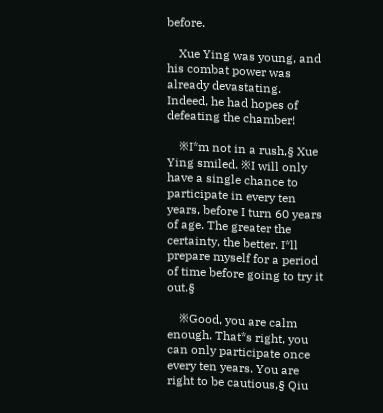before.

    Xue Ying was young, and his combat power was already devastating. Indeed, he had hopes of defeating the chamber!

    ※I*m not in a rush,§ Xue Ying smiled. ※I will only have a single chance to participate in every ten years, before I turn 60 years of age. The greater the certainty, the better. I*ll prepare myself for a period of time before going to try it out.§

    ※Good, you are calm enough. That*s right, you can only participate once every ten years. You are right to be cautious,§ Qiu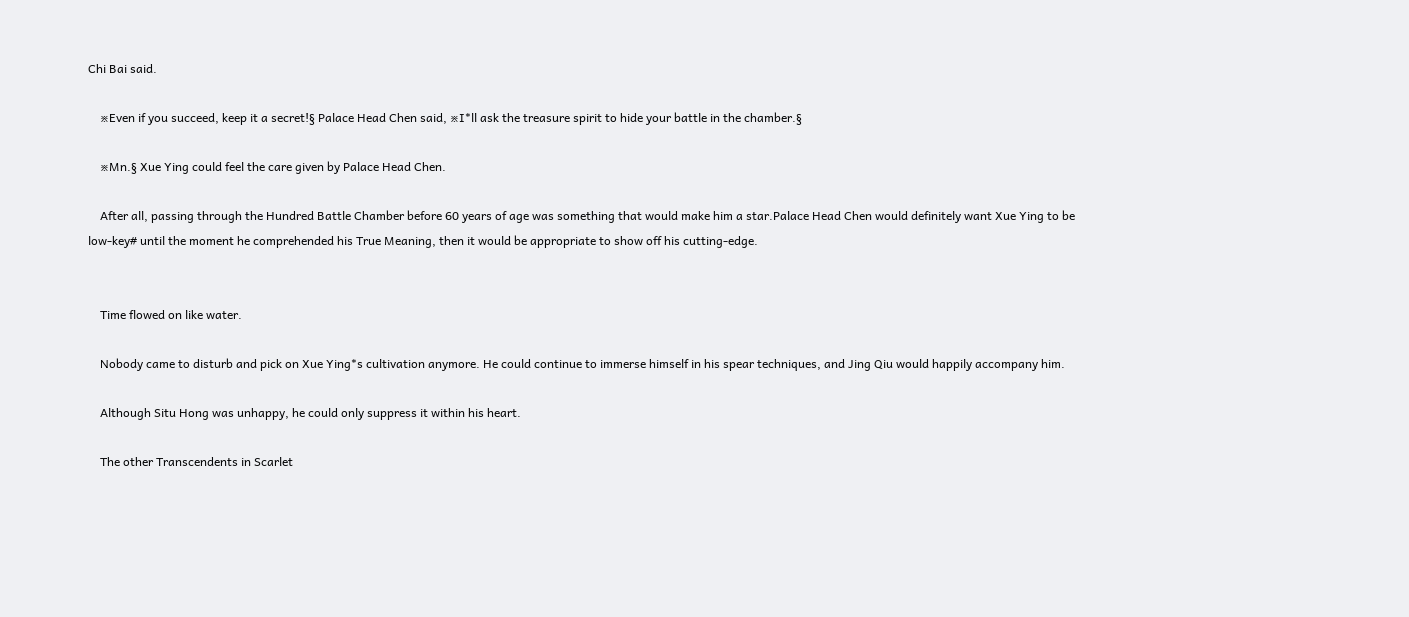Chi Bai said.

    ※Even if you succeed, keep it a secret!§ Palace Head Chen said, ※I*ll ask the treasure spirit to hide your battle in the chamber.§

    ※Mn.§ Xue Ying could feel the care given by Palace Head Chen.

    After all, passing through the Hundred Battle Chamber before 60 years of age was something that would make him a star.Palace Head Chen would definitely want Xue Ying to be low-key# until the moment he comprehended his True Meaning, then it would be appropriate to show off his cutting-edge.


    Time flowed on like water.

    Nobody came to disturb and pick on Xue Ying*s cultivation anymore. He could continue to immerse himself in his spear techniques, and Jing Qiu would happily accompany him.

    Although Situ Hong was unhappy, he could only suppress it within his heart.

    The other Transcendents in Scarlet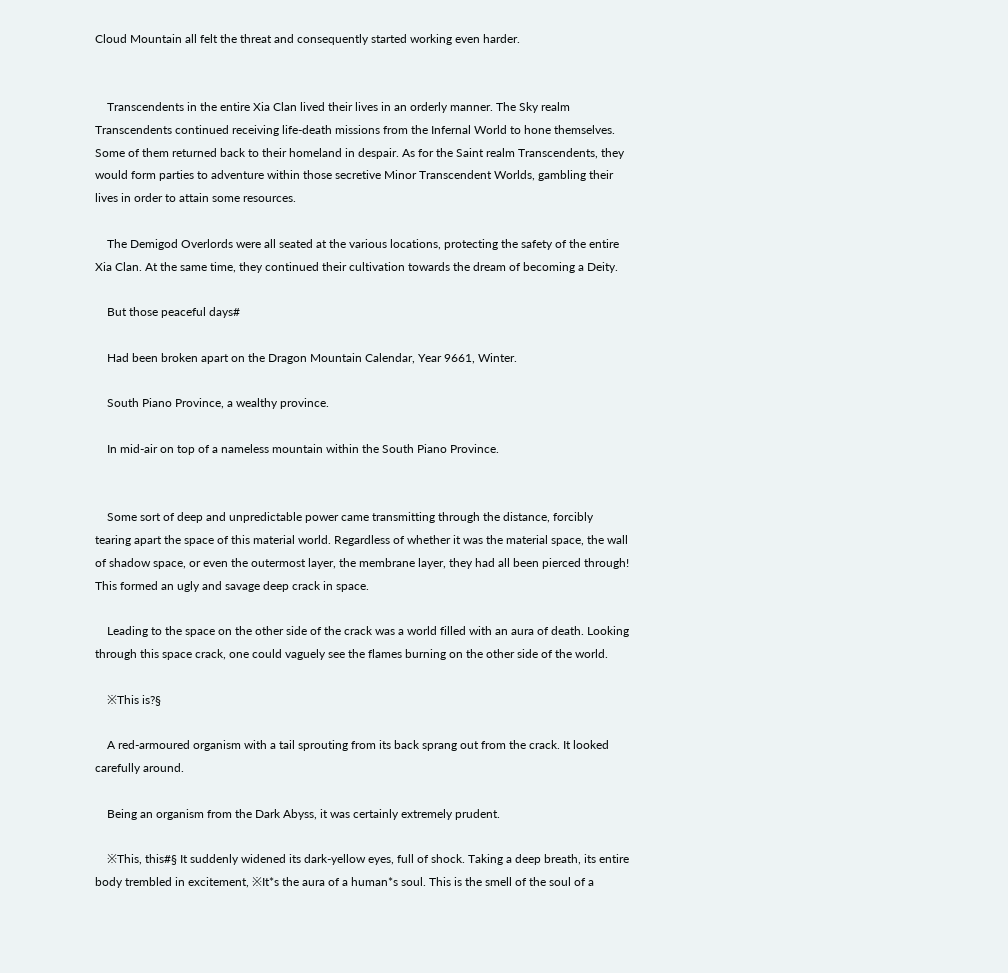Cloud Mountain all felt the threat and consequently started working even harder.


    Transcendents in the entire Xia Clan lived their lives in an orderly manner. The Sky realm Transcendents continued receiving life-death missions from the Infernal World to hone themselves. Some of them returned back to their homeland in despair. As for the Saint realm Transcendents, they would form parties to adventure within those secretive Minor Transcendent Worlds, gambling their lives in order to attain some resources.

    The Demigod Overlords were all seated at the various locations, protecting the safety of the entire Xia Clan. At the same time, they continued their cultivation towards the dream of becoming a Deity.

    But those peaceful days#

    Had been broken apart on the Dragon Mountain Calendar, Year 9661, Winter.

    South Piano Province, a wealthy province.

    In mid-air on top of a nameless mountain within the South Piano Province.


    Some sort of deep and unpredictable power came transmitting through the distance, forcibly tearing apart the space of this material world. Regardless of whether it was the material space, the wall of shadow space, or even the outermost layer, the membrane layer, they had all been pierced through! This formed an ugly and savage deep crack in space.

    Leading to the space on the other side of the crack was a world filled with an aura of death. Looking through this space crack, one could vaguely see the flames burning on the other side of the world.

    ※This is?§

    A red-armoured organism with a tail sprouting from its back sprang out from the crack. It looked carefully around.

    Being an organism from the Dark Abyss, it was certainly extremely prudent.

    ※This, this#§ It suddenly widened its dark-yellow eyes, full of shock. Taking a deep breath, its entire body trembled in excitement, ※It*s the aura of a human*s soul. This is the smell of the soul of a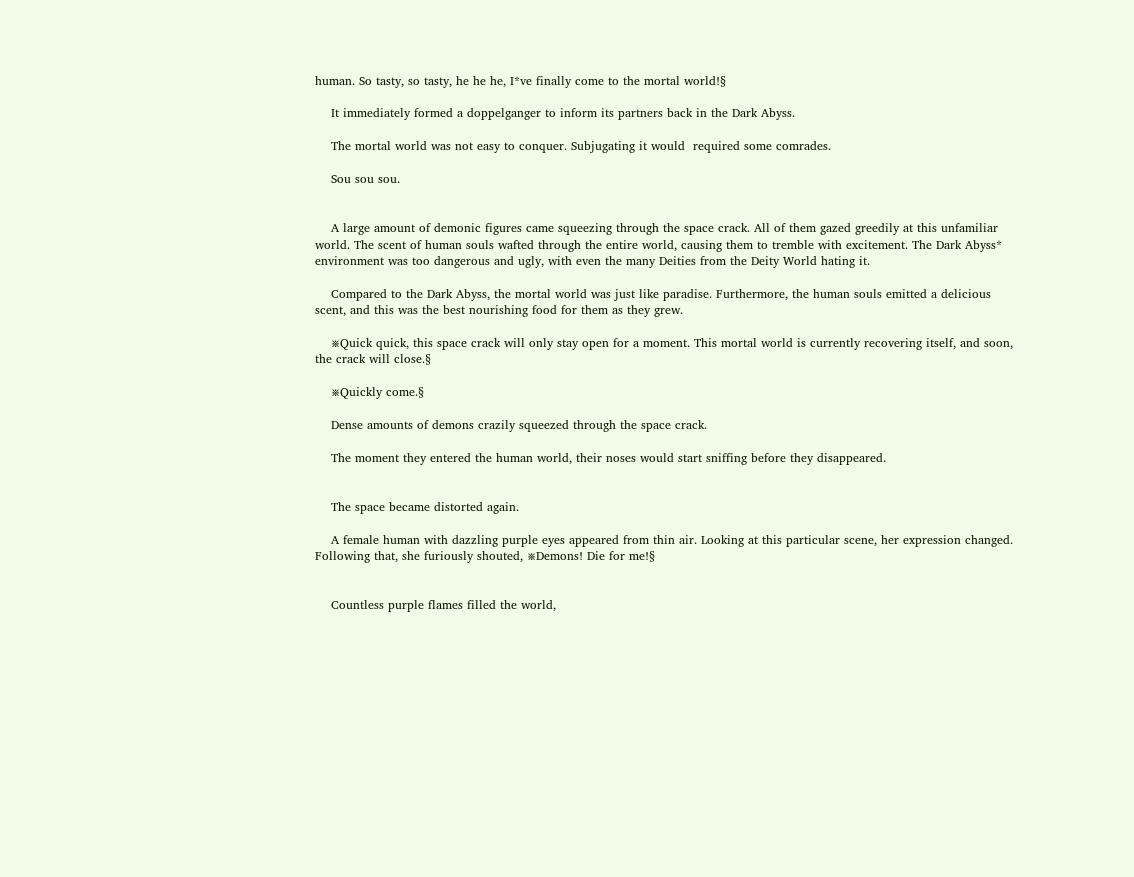human. So tasty, so tasty, he he he, I*ve finally come to the mortal world!§

    It immediately formed a doppelganger to inform its partners back in the Dark Abyss.

    The mortal world was not easy to conquer. Subjugating it would  required some comrades.

    Sou sou sou.


    A large amount of demonic figures came squeezing through the space crack. All of them gazed greedily at this unfamiliar world. The scent of human souls wafted through the entire world, causing them to tremble with excitement. The Dark Abyss* environment was too dangerous and ugly, with even the many Deities from the Deity World hating it.

    Compared to the Dark Abyss, the mortal world was just like paradise. Furthermore, the human souls emitted a delicious scent, and this was the best nourishing food for them as they grew.

    ※Quick quick, this space crack will only stay open for a moment. This mortal world is currently recovering itself, and soon, the crack will close.§

    ※Quickly come.§

    Dense amounts of demons crazily squeezed through the space crack.

    The moment they entered the human world, their noses would start sniffing before they disappeared.


    The space became distorted again.

    A female human with dazzling purple eyes appeared from thin air. Looking at this particular scene, her expression changed. Following that, she furiously shouted, ※Demons! Die for me!§


    Countless purple flames filled the world,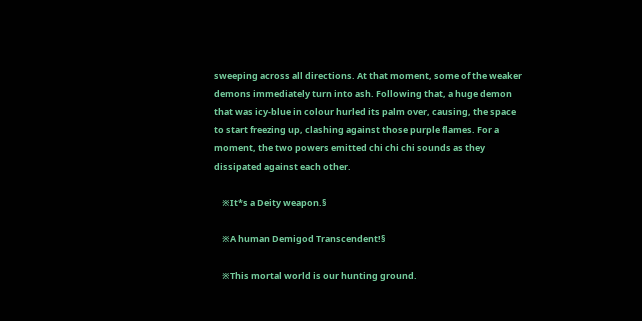sweeping across all directions. At that moment, some of the weaker demons immediately turn into ash. Following that, a huge demon that was icy-blue in colour hurled its palm over, causing, the space to start freezing up, clashing against those purple flames. For a moment, the two powers emitted chi chi chi sounds as they dissipated against each other.

    ※It*s a Deity weapon.§

    ※A human Demigod Transcendent!§

    ※This mortal world is our hunting ground.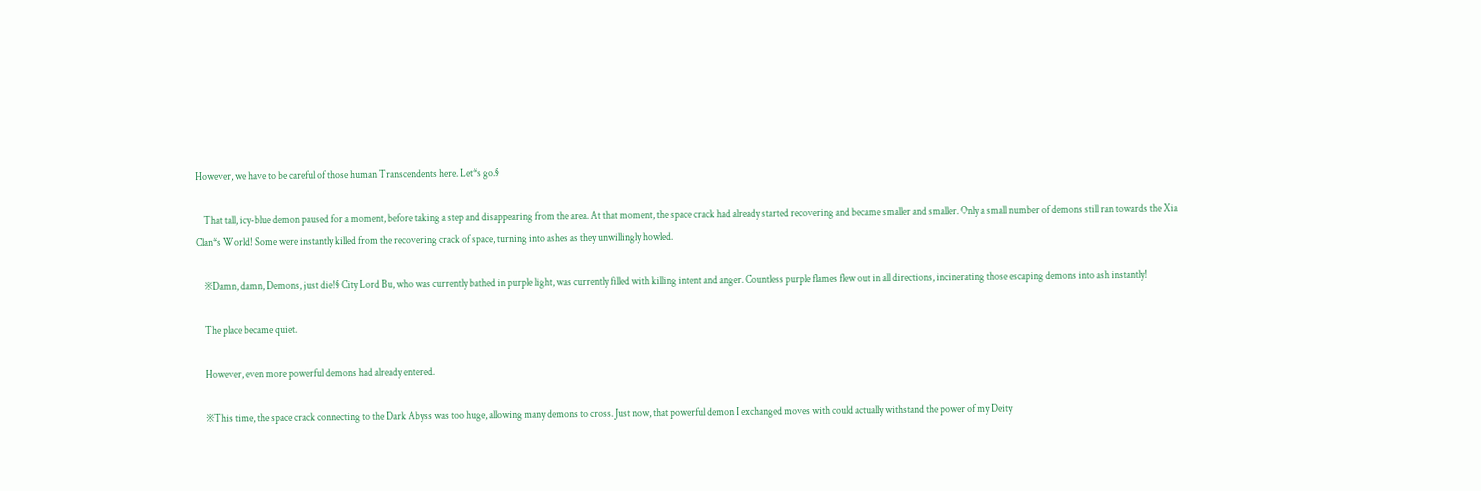However, we have to be careful of those human Transcendents here. Let*s go.§

    That tall, icy-blue demon paused for a moment, before taking a step and disappearing from the area. At that moment, the space crack had already started recovering and became smaller and smaller. Only a small number of demons still ran towards the Xia Clan*s World! Some were instantly killed from the recovering crack of space, turning into ashes as they unwillingly howled.

    ※Damn, damn, Demons, just die!§ City Lord Bu, who was currently bathed in purple light, was currently filled with killing intent and anger. Countless purple flames flew out in all directions, incinerating those escaping demons into ash instantly!

    The place became quiet.

    However, even more powerful demons had already entered.

    ※This time, the space crack connecting to the Dark Abyss was too huge, allowing many demons to cross. Just now, that powerful demon I exchanged moves with could actually withstand the power of my Deity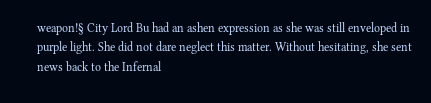weapon!§ City Lord Bu had an ashen expression as she was still enveloped in purple light. She did not dare neglect this matter. Without hesitating, she sent news back to the Infernal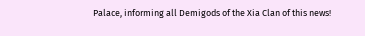Palace, informing all Demigods of the Xia Clan of this news!